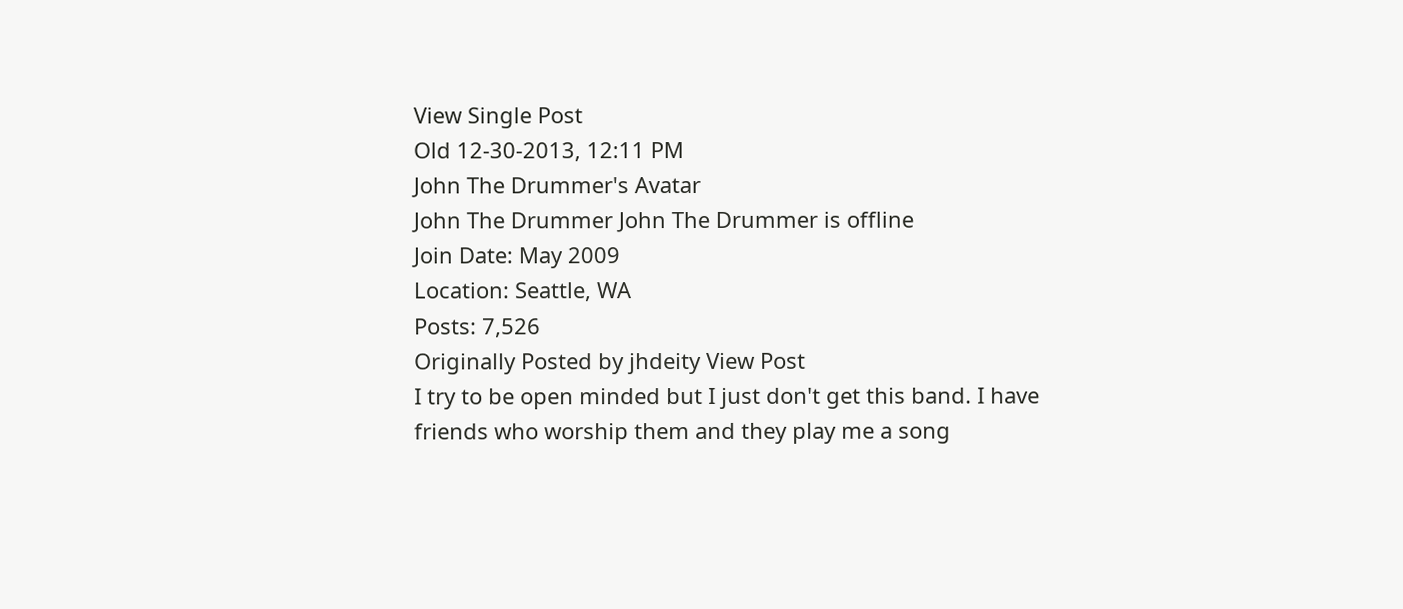View Single Post
Old 12-30-2013, 12:11 PM
John The Drummer's Avatar
John The Drummer John The Drummer is offline
Join Date: May 2009
Location: Seattle, WA
Posts: 7,526
Originally Posted by jhdeity View Post
I try to be open minded but I just don't get this band. I have friends who worship them and they play me a song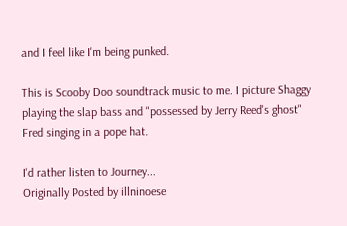and I feel like I'm being punked.

This is Scooby Doo soundtrack music to me. I picture Shaggy playing the slap bass and "possessed by Jerry Reed's ghost" Fred singing in a pope hat.

I'd rather listen to Journey...
Originally Posted by illninoese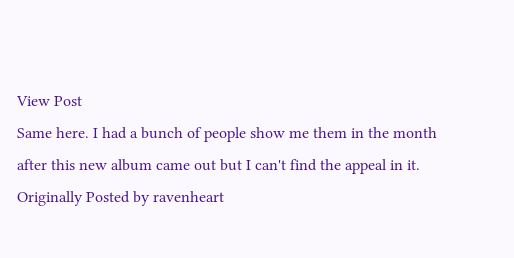View Post
Same here. I had a bunch of people show me them in the month after this new album came out but I can't find the appeal in it.
Originally Posted by ravenheart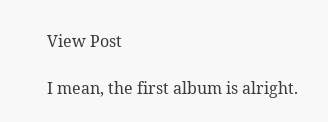View Post

I mean, the first album is alright.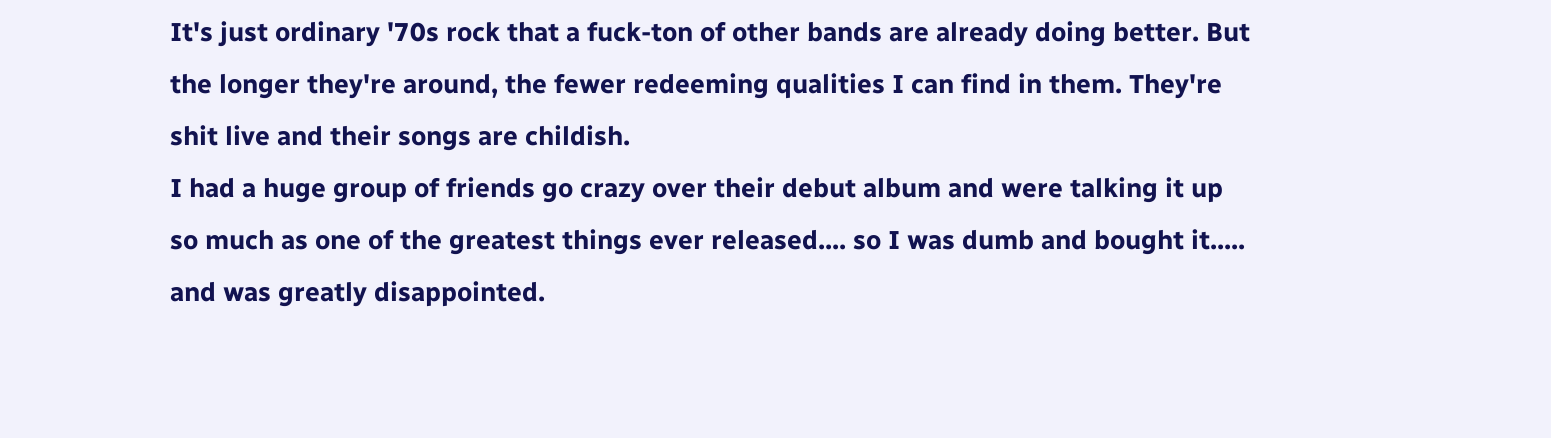It's just ordinary '70s rock that a fuck-ton of other bands are already doing better. But the longer they're around, the fewer redeeming qualities I can find in them. They're shit live and their songs are childish.
I had a huge group of friends go crazy over their debut album and were talking it up so much as one of the greatest things ever released.... so I was dumb and bought it..... and was greatly disappointed.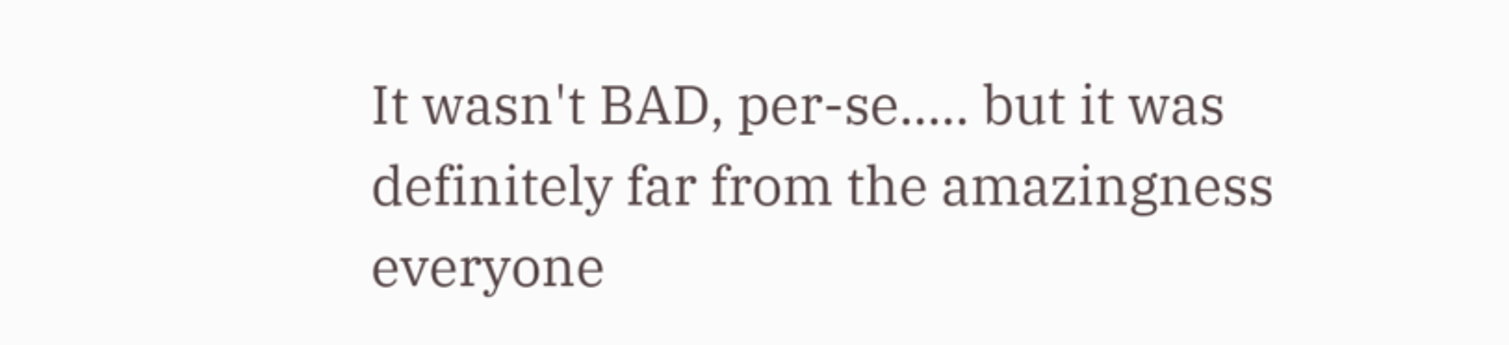It wasn't BAD, per-se..... but it was definitely far from the amazingness everyone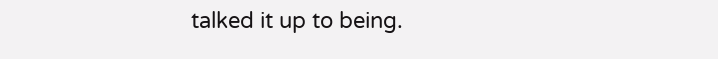talked it up to being.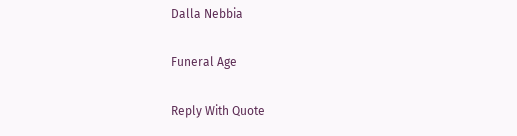Dalla Nebbia

Funeral Age

Reply With Quote